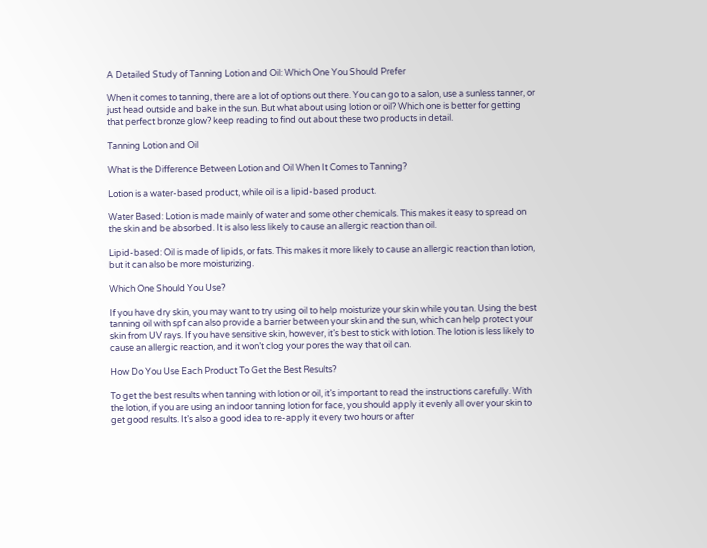A Detailed Study of Tanning Lotion and Oil: Which One You Should Prefer

When it comes to tanning, there are a lot of options out there. You can go to a salon, use a sunless tanner, or just head outside and bake in the sun. But what about using lotion or oil? Which one is better for getting that perfect bronze glow? keep reading to find out about these two products in detail.

Tanning Lotion and Oil

What is the Difference Between Lotion and Oil When It Comes to Tanning?

Lotion is a water-based product, while oil is a lipid-based product.

Water Based: Lotion is made mainly of water and some other chemicals. This makes it easy to spread on the skin and be absorbed. It is also less likely to cause an allergic reaction than oil.

Lipid-based: Oil is made of lipids, or fats. This makes it more likely to cause an allergic reaction than lotion, but it can also be more moisturizing.

Which One Should You Use?

If you have dry skin, you may want to try using oil to help moisturize your skin while you tan. Using the best tanning oil with spf can also provide a barrier between your skin and the sun, which can help protect your skin from UV rays. If you have sensitive skin, however, it’s best to stick with lotion. The lotion is less likely to cause an allergic reaction, and it won’t clog your pores the way that oil can.

How Do You Use Each Product To Get the Best Results?

To get the best results when tanning with lotion or oil, it’s important to read the instructions carefully. With the lotion, if you are using an indoor tanning lotion for face, you should apply it evenly all over your skin to get good results. It’s also a good idea to re-apply it every two hours or after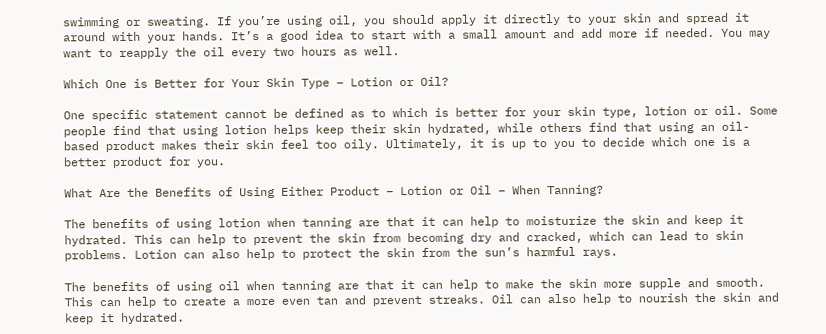swimming or sweating. If you’re using oil, you should apply it directly to your skin and spread it around with your hands. It’s a good idea to start with a small amount and add more if needed. You may want to reapply the oil every two hours as well.

Which One is Better for Your Skin Type – Lotion or Oil?

One specific statement cannot be defined as to which is better for your skin type, lotion or oil. Some people find that using lotion helps keep their skin hydrated, while others find that using an oil-based product makes their skin feel too oily. Ultimately, it is up to you to decide which one is a better product for you.

What Are the Benefits of Using Either Product – Lotion or Oil – When Tanning?

The benefits of using lotion when tanning are that it can help to moisturize the skin and keep it hydrated. This can help to prevent the skin from becoming dry and cracked, which can lead to skin problems. Lotion can also help to protect the skin from the sun’s harmful rays.

The benefits of using oil when tanning are that it can help to make the skin more supple and smooth. This can help to create a more even tan and prevent streaks. Oil can also help to nourish the skin and keep it hydrated.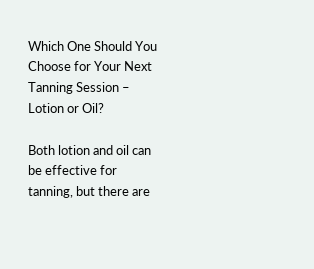Which One Should You Choose for Your Next Tanning Session – Lotion or Oil?

Both lotion and oil can be effective for tanning, but there are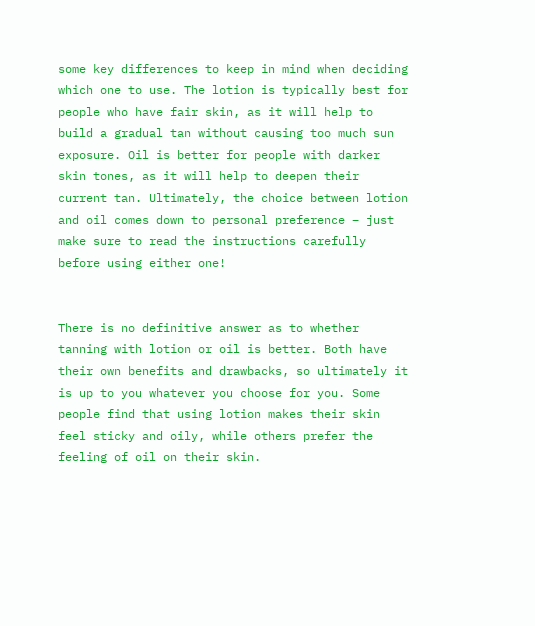some key differences to keep in mind when deciding which one to use. The lotion is typically best for people who have fair skin, as it will help to build a gradual tan without causing too much sun exposure. Oil is better for people with darker skin tones, as it will help to deepen their current tan. Ultimately, the choice between lotion and oil comes down to personal preference – just make sure to read the instructions carefully before using either one!


There is no definitive answer as to whether tanning with lotion or oil is better. Both have their own benefits and drawbacks, so ultimately it is up to you whatever you choose for you. Some people find that using lotion makes their skin feel sticky and oily, while others prefer the feeling of oil on their skin.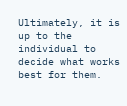Ultimately, it is up to the individual to decide what works best for them.